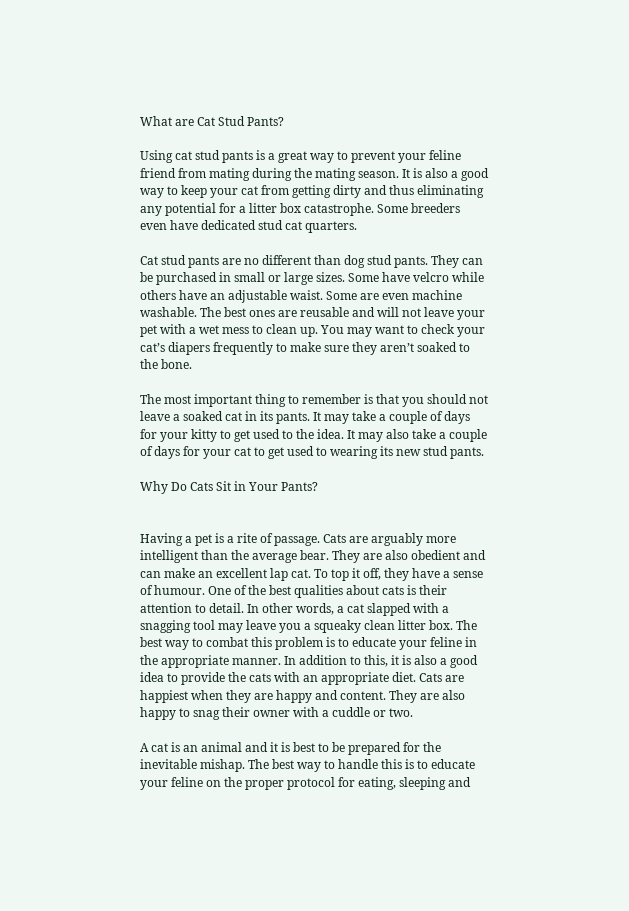What are Cat Stud Pants?

Using cat stud pants is a great way to prevent your feline friend from mating during the mating season. It is also a good way to keep your cat from getting dirty and thus eliminating any potential for a litter box catastrophe. Some breeders even have dedicated stud cat quarters.

Cat stud pants are no different than dog stud pants. They can be purchased in small or large sizes. Some have velcro while others have an adjustable waist. Some are even machine washable. The best ones are reusable and will not leave your pet with a wet mess to clean up. You may want to check your cat’s diapers frequently to make sure they aren’t soaked to the bone.

The most important thing to remember is that you should not leave a soaked cat in its pants. It may take a couple of days for your kitty to get used to the idea. It may also take a couple of days for your cat to get used to wearing its new stud pants.

Why Do Cats Sit in Your Pants?


Having a pet is a rite of passage. Cats are arguably more intelligent than the average bear. They are also obedient and can make an excellent lap cat. To top it off, they have a sense of humour. One of the best qualities about cats is their attention to detail. In other words, a cat slapped with a snagging tool may leave you a squeaky clean litter box. The best way to combat this problem is to educate your feline in the appropriate manner. In addition to this, it is also a good idea to provide the cats with an appropriate diet. Cats are happiest when they are happy and content. They are also happy to snag their owner with a cuddle or two.

A cat is an animal and it is best to be prepared for the inevitable mishap. The best way to handle this is to educate your feline on the proper protocol for eating, sleeping and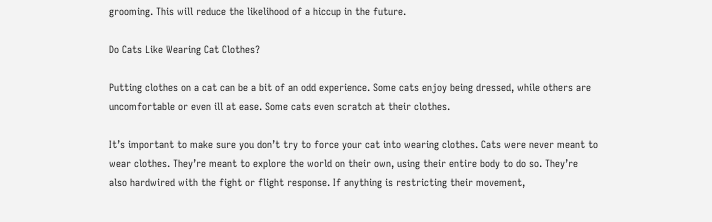grooming. This will reduce the likelihood of a hiccup in the future.

Do Cats Like Wearing Cat Clothes?

Putting clothes on a cat can be a bit of an odd experience. Some cats enjoy being dressed, while others are uncomfortable or even ill at ease. Some cats even scratch at their clothes.

It’s important to make sure you don’t try to force your cat into wearing clothes. Cats were never meant to wear clothes. They’re meant to explore the world on their own, using their entire body to do so. They’re also hardwired with the fight or flight response. If anything is restricting their movement,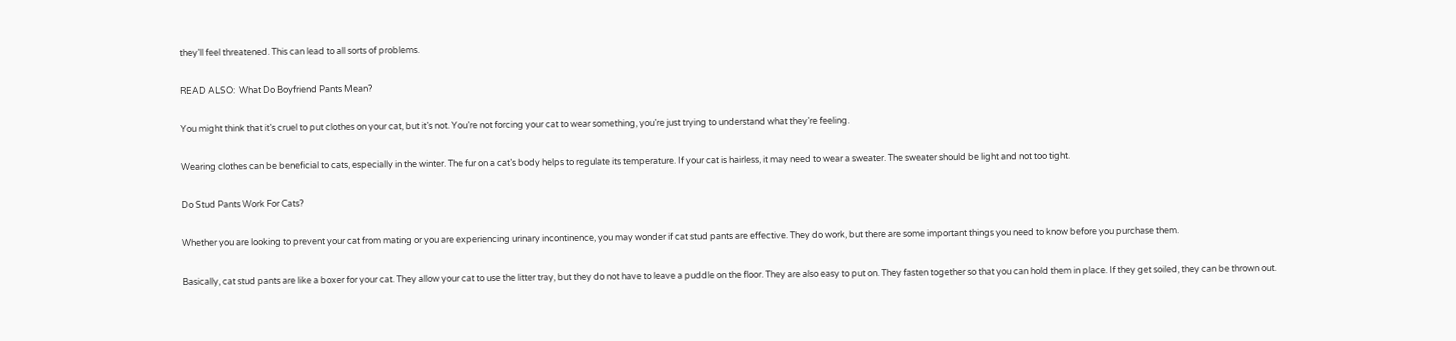they’ll feel threatened. This can lead to all sorts of problems.

READ ALSO:  What Do Boyfriend Pants Mean?

You might think that it’s cruel to put clothes on your cat, but it’s not. You’re not forcing your cat to wear something, you’re just trying to understand what they’re feeling.

Wearing clothes can be beneficial to cats, especially in the winter. The fur on a cat’s body helps to regulate its temperature. If your cat is hairless, it may need to wear a sweater. The sweater should be light and not too tight.

Do Stud Pants Work For Cats?

Whether you are looking to prevent your cat from mating or you are experiencing urinary incontinence, you may wonder if cat stud pants are effective. They do work, but there are some important things you need to know before you purchase them.

Basically, cat stud pants are like a boxer for your cat. They allow your cat to use the litter tray, but they do not have to leave a puddle on the floor. They are also easy to put on. They fasten together so that you can hold them in place. If they get soiled, they can be thrown out.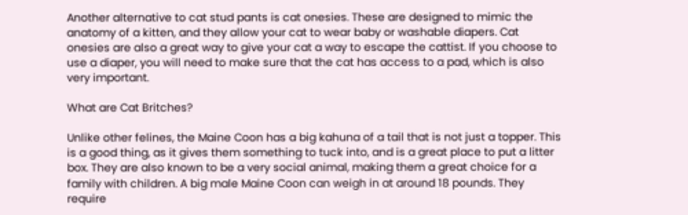Another alternative to cat stud pants is cat onesies. These are designed to mimic the anatomy of a kitten, and they allow your cat to wear baby or washable diapers. Cat onesies are also a great way to give your cat a way to escape the cattist. If you choose to use a diaper, you will need to make sure that the cat has access to a pad, which is also very important.

What are Cat Britches?

Unlike other felines, the Maine Coon has a big kahuna of a tail that is not just a topper. This is a good thing, as it gives them something to tuck into, and is a great place to put a litter box. They are also known to be a very social animal, making them a great choice for a family with children. A big male Maine Coon can weigh in at around 18 pounds. They require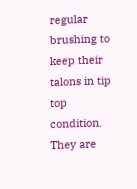regular brushing to keep their talons in tip top condition. They are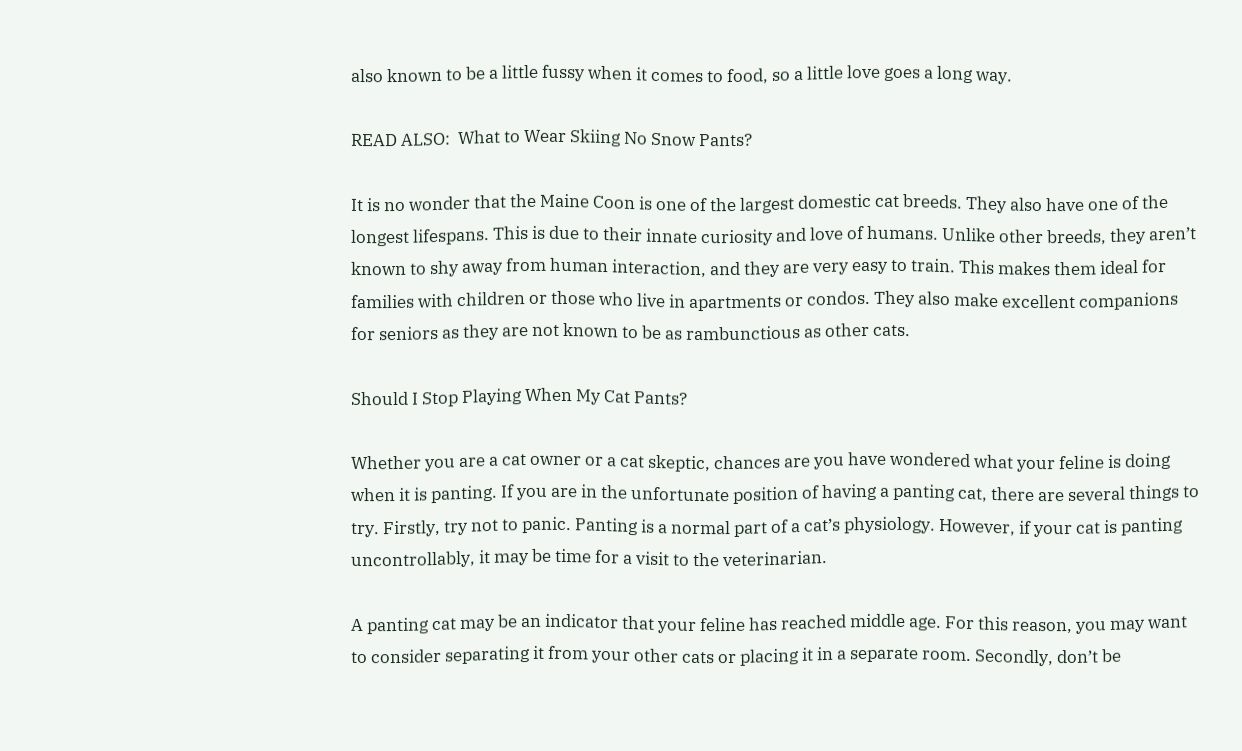also known to be a little fussy when it comes to food, so a little love goes a long way.

READ ALSO:  What to Wear Skiing No Snow Pants?

It is no wonder that the Maine Coon is one of the largest domestic cat breeds. They also have one of the longest lifespans. This is due to their innate curiosity and love of humans. Unlike other breeds, they aren’t known to shy away from human interaction, and they are very easy to train. This makes them ideal for families with children or those who live in apartments or condos. They also make excellent companions for seniors as they are not known to be as rambunctious as other cats.

Should I Stop Playing When My Cat Pants?

Whether you are a cat owner or a cat skeptic, chances are you have wondered what your feline is doing when it is panting. If you are in the unfortunate position of having a panting cat, there are several things to try. Firstly, try not to panic. Panting is a normal part of a cat’s physiology. However, if your cat is panting uncontrollably, it may be time for a visit to the veterinarian.

A panting cat may be an indicator that your feline has reached middle age. For this reason, you may want to consider separating it from your other cats or placing it in a separate room. Secondly, don’t be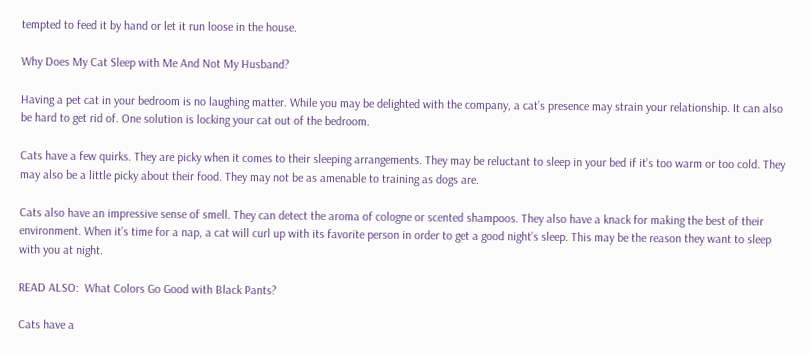tempted to feed it by hand or let it run loose in the house.

Why Does My Cat Sleep with Me And Not My Husband?

Having a pet cat in your bedroom is no laughing matter. While you may be delighted with the company, a cat’s presence may strain your relationship. It can also be hard to get rid of. One solution is locking your cat out of the bedroom.

Cats have a few quirks. They are picky when it comes to their sleeping arrangements. They may be reluctant to sleep in your bed if it’s too warm or too cold. They may also be a little picky about their food. They may not be as amenable to training as dogs are.

Cats also have an impressive sense of smell. They can detect the aroma of cologne or scented shampoos. They also have a knack for making the best of their environment. When it’s time for a nap, a cat will curl up with its favorite person in order to get a good night’s sleep. This may be the reason they want to sleep with you at night.

READ ALSO:  What Colors Go Good with Black Pants?

Cats have a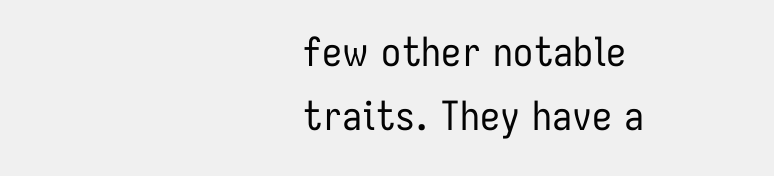few other notable traits. They have a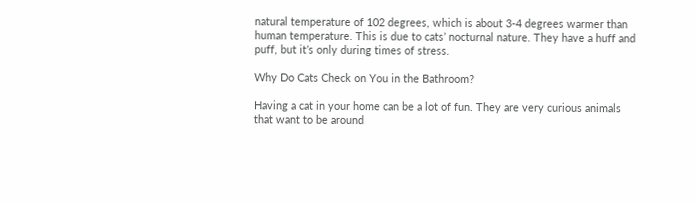natural temperature of 102 degrees, which is about 3-4 degrees warmer than human temperature. This is due to cats’ nocturnal nature. They have a huff and puff, but it’s only during times of stress.

Why Do Cats Check on You in the Bathroom?

Having a cat in your home can be a lot of fun. They are very curious animals that want to be around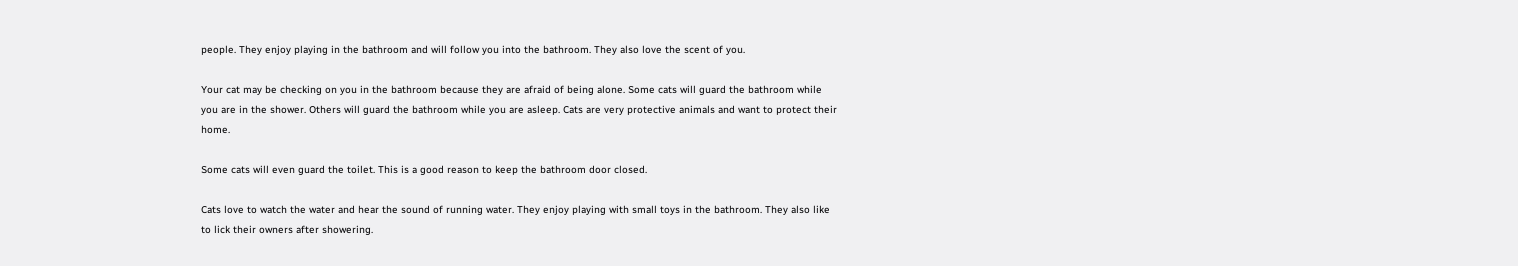people. They enjoy playing in the bathroom and will follow you into the bathroom. They also love the scent of you.

Your cat may be checking on you in the bathroom because they are afraid of being alone. Some cats will guard the bathroom while you are in the shower. Others will guard the bathroom while you are asleep. Cats are very protective animals and want to protect their home.

Some cats will even guard the toilet. This is a good reason to keep the bathroom door closed.

Cats love to watch the water and hear the sound of running water. They enjoy playing with small toys in the bathroom. They also like to lick their owners after showering.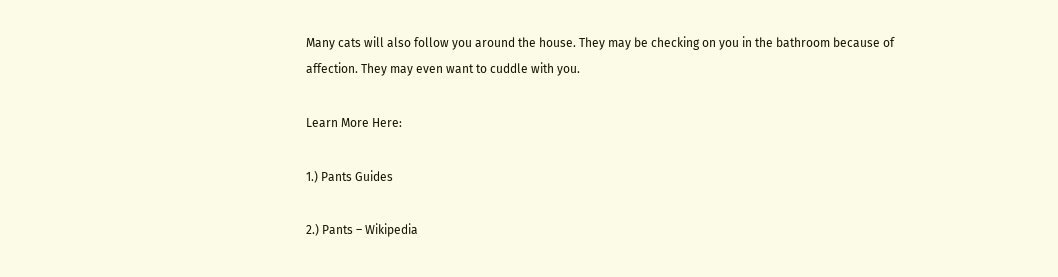Many cats will also follow you around the house. They may be checking on you in the bathroom because of affection. They may even want to cuddle with you.

Learn More Here:

1.) Pants Guides

2.) Pants – Wikipedia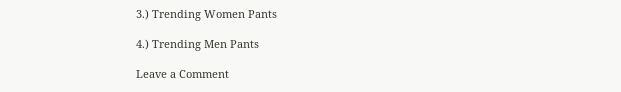3.) Trending Women Pants

4.) Trending Men Pants

Leave a Comment